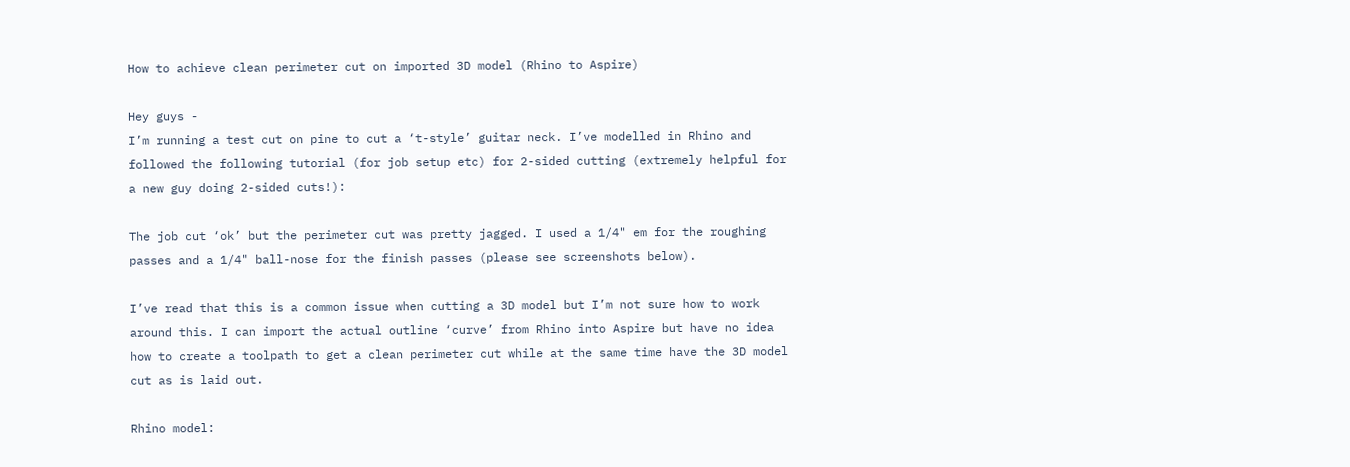How to achieve clean perimeter cut on imported 3D model (Rhino to Aspire)

Hey guys -
I’m running a test cut on pine to cut a ‘t-style’ guitar neck. I’ve modelled in Rhino and followed the following tutorial (for job setup etc) for 2-sided cutting (extremely helpful for a new guy doing 2-sided cuts!):

The job cut ‘ok’ but the perimeter cut was pretty jagged. I used a 1/4" em for the roughing passes and a 1/4" ball-nose for the finish passes (please see screenshots below).

I’ve read that this is a common issue when cutting a 3D model but I’m not sure how to work around this. I can import the actual outline ‘curve’ from Rhino into Aspire but have no idea how to create a toolpath to get a clean perimeter cut while at the same time have the 3D model cut as is laid out.

Rhino model: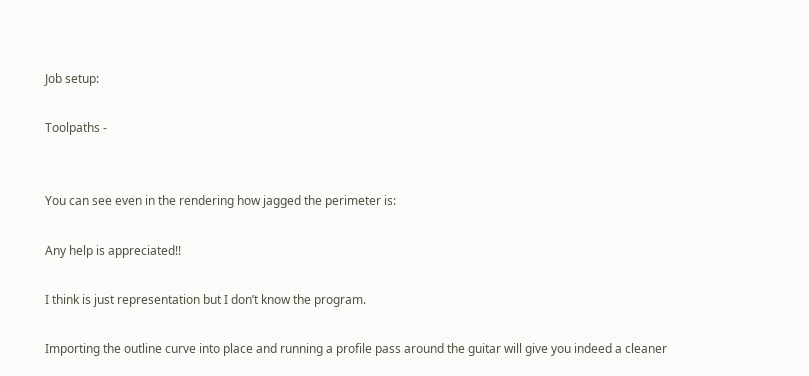Job setup:

Toolpaths -


You can see even in the rendering how jagged the perimeter is:

Any help is appreciated!!

I think is just representation but I don’t know the program.

Importing the outline curve into place and running a profile pass around the guitar will give you indeed a cleaner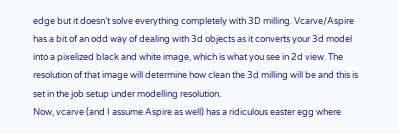edge but it doesn’t solve everything completely with 3D milling. Vcarve/Aspire has a bit of an odd way of dealing with 3d objects as it converts your 3d model into a pixelized black and white image, which is what you see in 2d view. The resolution of that image will determine how clean the 3d milling will be and this is set in the job setup under modelling resolution.
Now, vcarve (and I assume Aspire as well) has a ridiculous easter egg where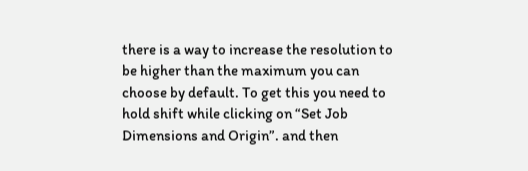there is a way to increase the resolution to be higher than the maximum you can choose by default. To get this you need to hold shift while clicking on “Set Job Dimensions and Origin”. and then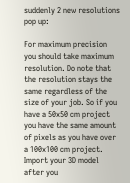suddenly 2 new resolutions pop up:

For maximum precision you should take maximum resolution. Do note that the resolution stays the same regardless of the size of your job. So if you have a 50x50 cm project you have the same amount of pixels as you have over a 100x100 cm project.
Import your 3D model after you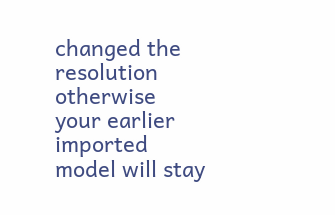changed the resolution otherwise your earlier imported model will stay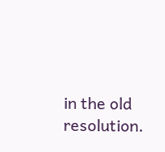in the old resolution.